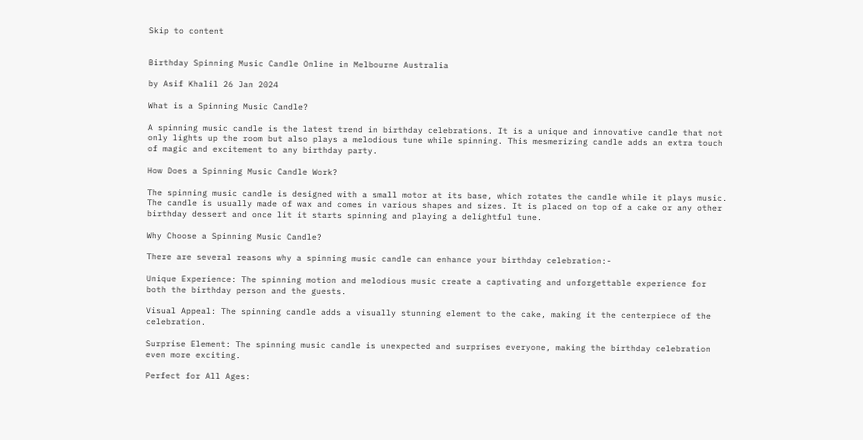Skip to content


Birthday Spinning Music Candle Online in Melbourne Australia

by Asif Khalil 26 Jan 2024

What is a Spinning Music Candle?

A spinning music candle is the latest trend in birthday celebrations. It is a unique and innovative candle that not only lights up the room but also plays a melodious tune while spinning. This mesmerizing candle adds an extra touch of magic and excitement to any birthday party.

How Does a Spinning Music Candle Work?

The spinning music candle is designed with a small motor at its base, which rotates the candle while it plays music. The candle is usually made of wax and comes in various shapes and sizes. It is placed on top of a cake or any other birthday dessert and once lit it starts spinning and playing a delightful tune.

Why Choose a Spinning Music Candle?

There are several reasons why a spinning music candle can enhance your birthday celebration:-

Unique Experience: The spinning motion and melodious music create a captivating and unforgettable experience for both the birthday person and the guests.

Visual Appeal: The spinning candle adds a visually stunning element to the cake, making it the centerpiece of the celebration.

Surprise Element: The spinning music candle is unexpected and surprises everyone, making the birthday celebration even more exciting.

Perfect for All Ages: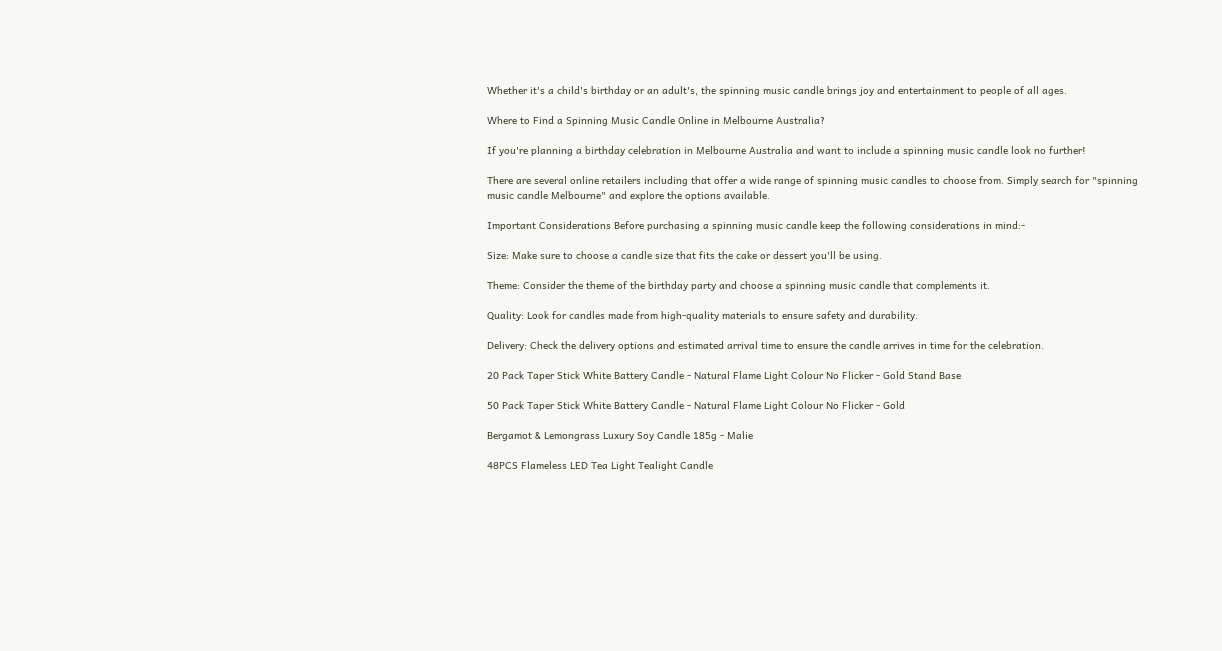Whether it's a child's birthday or an adult's, the spinning music candle brings joy and entertainment to people of all ages.

Where to Find a Spinning Music Candle Online in Melbourne Australia?

If you're planning a birthday celebration in Melbourne Australia and want to include a spinning music candle look no further!

There are several online retailers including that offer a wide range of spinning music candles to choose from. Simply search for "spinning music candle Melbourne" and explore the options available.

Important Considerations Before purchasing a spinning music candle keep the following considerations in mind:-

Size: Make sure to choose a candle size that fits the cake or dessert you'll be using.

Theme: Consider the theme of the birthday party and choose a spinning music candle that complements it.

Quality: Look for candles made from high-quality materials to ensure safety and durability.

Delivery: Check the delivery options and estimated arrival time to ensure the candle arrives in time for the celebration.

20 Pack Taper Stick White Battery Candle - Natural Flame Light Colour No Flicker - Gold Stand Base

50 Pack Taper Stick White Battery Candle - Natural Flame Light Colour No Flicker - Gold

Bergamot & Lemongrass Luxury Soy Candle 185g - Malie

48PCS Flameless LED Tea Light Tealight Candle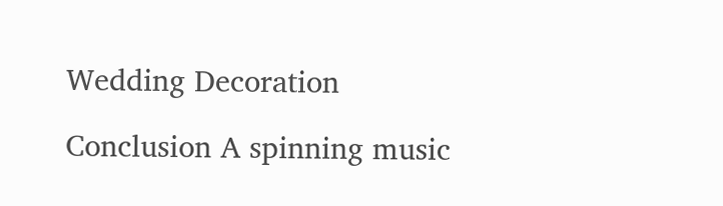Wedding Decoration

Conclusion A spinning music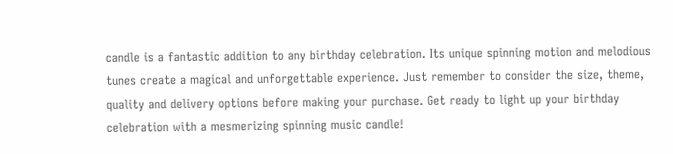candle is a fantastic addition to any birthday celebration. Its unique spinning motion and melodious tunes create a magical and unforgettable experience. Just remember to consider the size, theme, quality and delivery options before making your purchase. Get ready to light up your birthday celebration with a mesmerizing spinning music candle!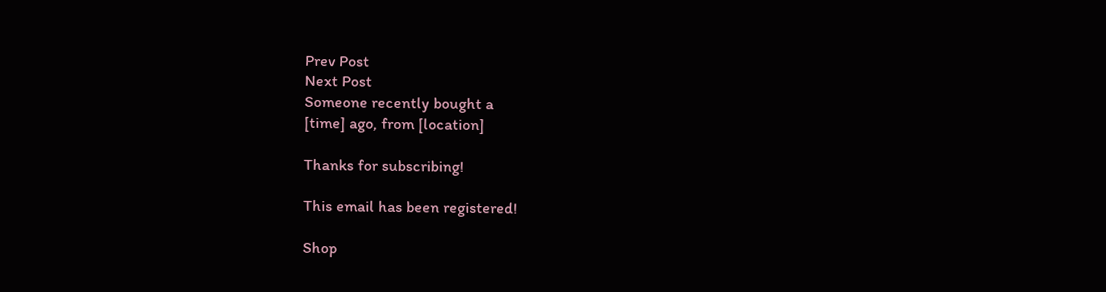Prev Post
Next Post
Someone recently bought a
[time] ago, from [location]

Thanks for subscribing!

This email has been registered!

Shop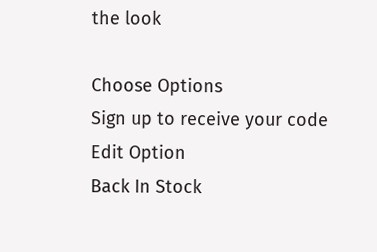the look

Choose Options
Sign up to receive your code
Edit Option
Back In Stock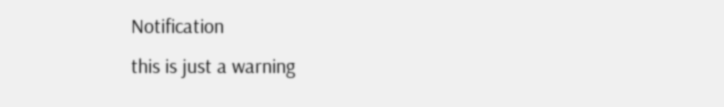Notification
this is just a warning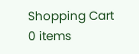Shopping Cart
0 items